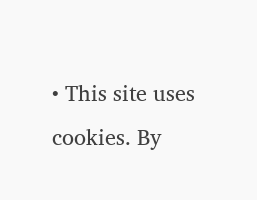• This site uses cookies. By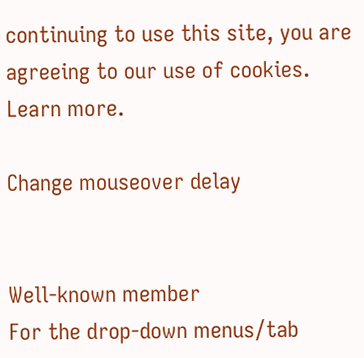continuing to use this site, you are agreeing to our use of cookies. Learn more.

Change mouseover delay


Well-known member
For the drop-down menus/tab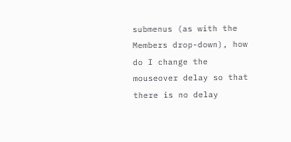submenus (as with the Members drop-down), how do I change the mouseover delay so that there is no delay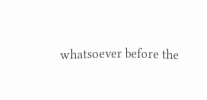whatsoever before the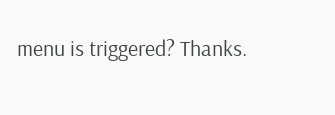menu is triggered? Thanks.